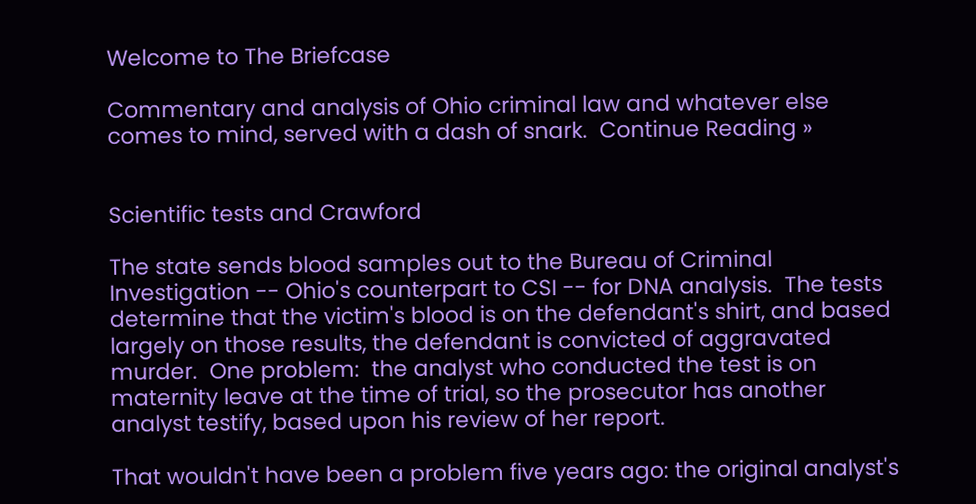Welcome to The Briefcase

Commentary and analysis of Ohio criminal law and whatever else comes to mind, served with a dash of snark.  Continue Reading »


Scientific tests and Crawford

The state sends blood samples out to the Bureau of Criminal Investigation -- Ohio's counterpart to CSI -- for DNA analysis.  The tests determine that the victim's blood is on the defendant's shirt, and based largely on those results, the defendant is convicted of aggravated murder.  One problem:  the analyst who conducted the test is on maternity leave at the time of trial, so the prosecutor has another analyst testify, based upon his review of her report.

That wouldn't have been a problem five years ago: the original analyst's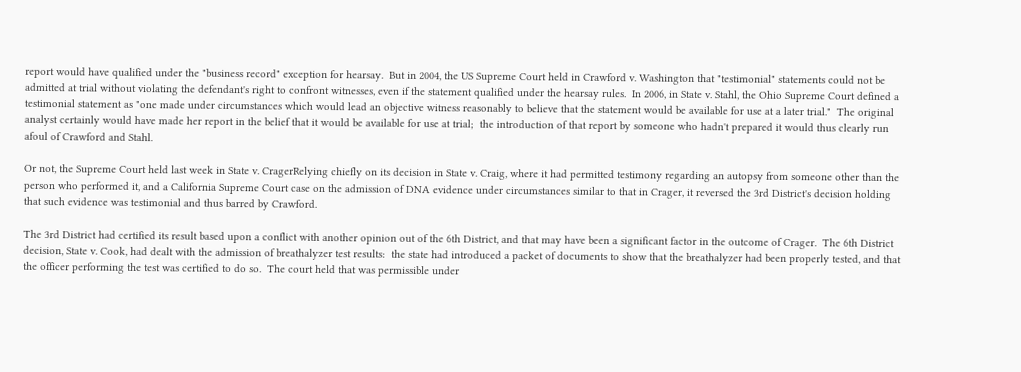report would have qualified under the "business record" exception for hearsay.  But in 2004, the US Supreme Court held in Crawford v. Washington that "testimonial" statements could not be admitted at trial without violating the defendant's right to confront witnesses, even if the statement qualified under the hearsay rules.  In 2006, in State v. Stahl, the Ohio Supreme Court defined a testimonial statement as "one made under circumstances which would lead an objective witness reasonably to believe that the statement would be available for use at a later trial."  The original analyst certainly would have made her report in the belief that it would be available for use at trial;  the introduction of that report by someone who hadn't prepared it would thus clearly run afoul of Crawford and Stahl.

Or not, the Supreme Court held last week in State v. CragerRelying chiefly on its decision in State v. Craig, where it had permitted testimony regarding an autopsy from someone other than the person who performed it, and a California Supreme Court case on the admission of DNA evidence under circumstances similar to that in Crager, it reversed the 3rd District's decision holding that such evidence was testimonial and thus barred by Crawford.

The 3rd District had certified its result based upon a conflict with another opinion out of the 6th District, and that may have been a significant factor in the outcome of Crager.  The 6th District decision, State v. Cook, had dealt with the admission of breathalyzer test results:  the state had introduced a packet of documents to show that the breathalyzer had been properly tested, and that the officer performing the test was certified to do so.  The court held that was permissible under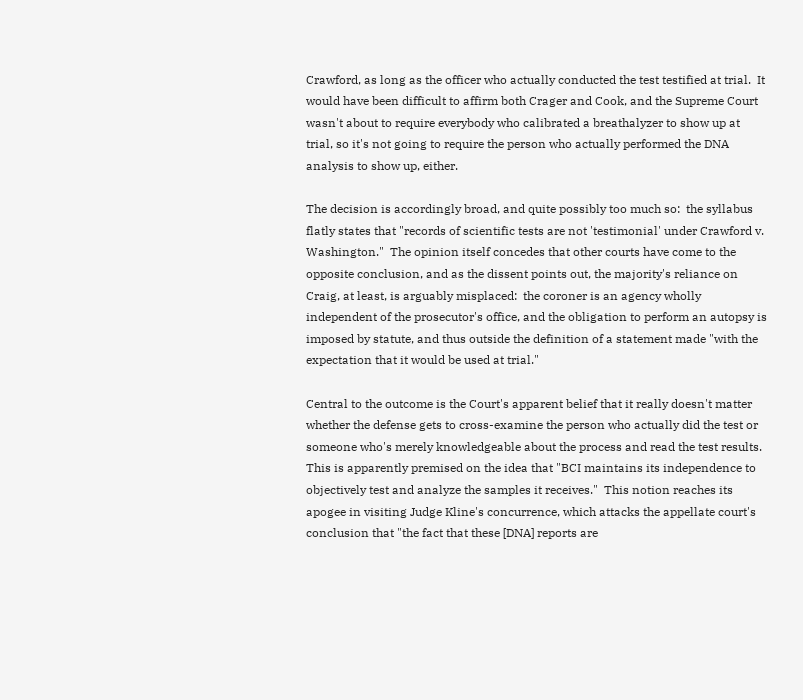Crawford, as long as the officer who actually conducted the test testified at trial.  It would have been difficult to affirm both Crager and Cook, and the Supreme Court wasn't about to require everybody who calibrated a breathalyzer to show up at trial, so it's not going to require the person who actually performed the DNA analysis to show up, either.

The decision is accordingly broad, and quite possibly too much so:  the syllabus flatly states that "records of scientific tests are not 'testimonial' under Crawford v. Washington."  The opinion itself concedes that other courts have come to the opposite conclusion, and as the dissent points out, the majority's reliance on Craig, at least, is arguably misplaced:  the coroner is an agency wholly independent of the prosecutor's office, and the obligation to perform an autopsy is imposed by statute, and thus outside the definition of a statement made "with the expectation that it would be used at trial."

Central to the outcome is the Court's apparent belief that it really doesn't matter whether the defense gets to cross-examine the person who actually did the test or someone who's merely knowledgeable about the process and read the test results.  This is apparently premised on the idea that "BCI maintains its independence to objectively test and analyze the samples it receives."  This notion reaches its apogee in visiting Judge Kline's concurrence, which attacks the appellate court's conclusion that "the fact that these [DNA] reports are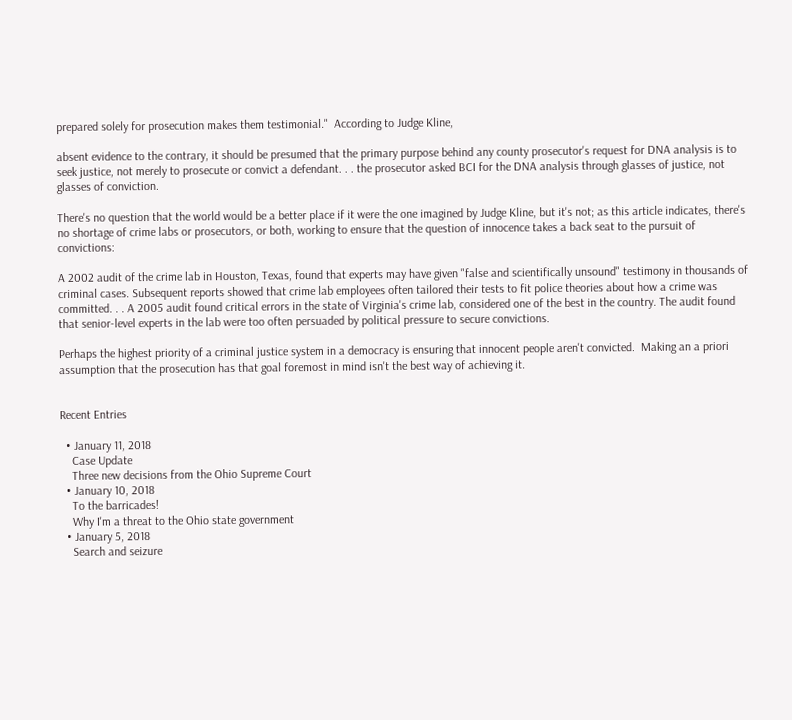prepared solely for prosecution makes them testimonial."  According to Judge Kline,

absent evidence to the contrary, it should be presumed that the primary purpose behind any county prosecutor's request for DNA analysis is to seek justice, not merely to prosecute or convict a defendant. . . the prosecutor asked BCI for the DNA analysis through glasses of justice, not glasses of conviction.

There's no question that the world would be a better place if it were the one imagined by Judge Kline, but it's not; as this article indicates, there's no shortage of crime labs or prosecutors, or both, working to ensure that the question of innocence takes a back seat to the pursuit of convictions:

A 2002 audit of the crime lab in Houston, Texas, found that experts may have given "false and scientifically unsound" testimony in thousands of criminal cases. Subsequent reports showed that crime lab employees often tailored their tests to fit police theories about how a crime was committed. . . A 2005 audit found critical errors in the state of Virginia's crime lab, considered one of the best in the country. The audit found that senior-level experts in the lab were too often persuaded by political pressure to secure convictions.

Perhaps the highest priority of a criminal justice system in a democracy is ensuring that innocent people aren't convicted.  Making an a priori assumption that the prosecution has that goal foremost in mind isn't the best way of achieving it.


Recent Entries

  • January 11, 2018
    Case Update
    Three new decisions from the Ohio Supreme Court
  • January 10, 2018
    To the barricades!
    Why I'm a threat to the Ohio state government
  • January 5, 2018
    Search and seizure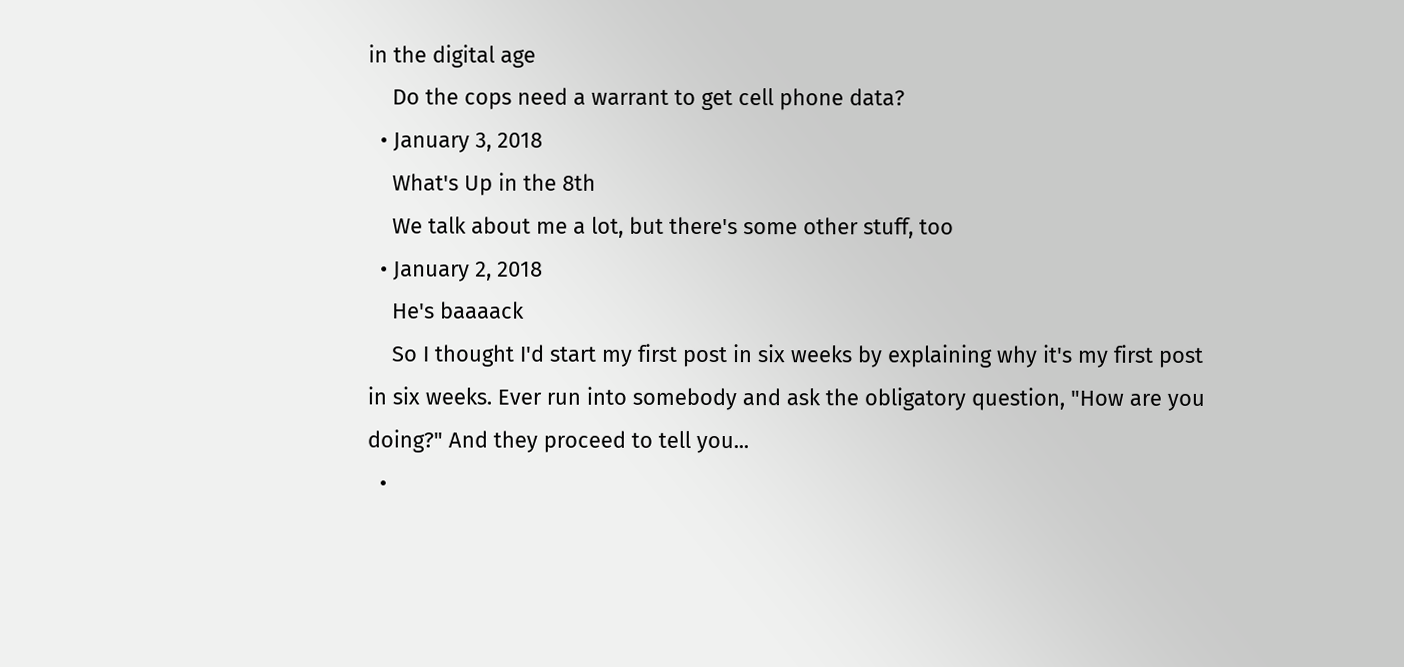in the digital age
    Do the cops need a warrant to get cell phone data?
  • January 3, 2018
    What's Up in the 8th
    We talk about me a lot, but there's some other stuff, too
  • January 2, 2018
    He's baaaack
    So I thought I'd start my first post in six weeks by explaining why it's my first post in six weeks. Ever run into somebody and ask the obligatory question, "How are you doing?" And they proceed to tell you...
  •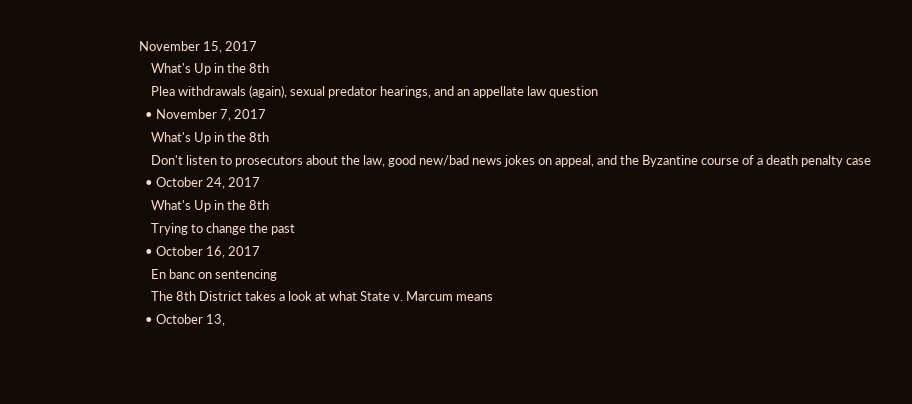November 15, 2017
    What's Up in the 8th
    Plea withdrawals (again), sexual predator hearings, and an appellate law question
  • November 7, 2017
    What's Up in the 8th
    Don't listen to prosecutors about the law, good new/bad news jokes on appeal, and the Byzantine course of a death penalty case
  • October 24, 2017
    What's Up in the 8th
    Trying to change the past
  • October 16, 2017
    En banc on sentencing
    The 8th District takes a look at what State v. Marcum means
  • October 13,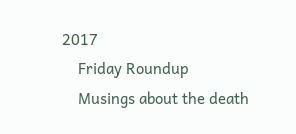2017
    Friday Roundup
    Musings about the death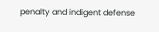penalty and indigent defense